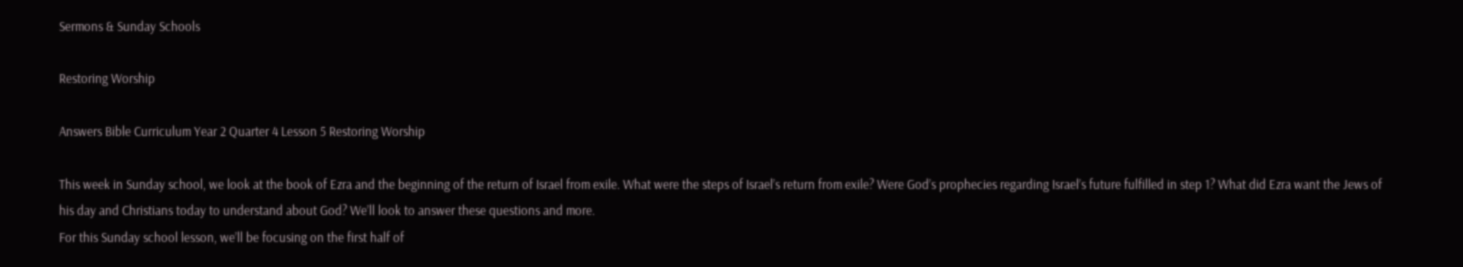Sermons & Sunday Schools

Restoring Worship

Answers Bible Curriculum Year 2 Quarter 4 Lesson 5 Restoring Worship

This week in Sunday school, we look at the book of Ezra and the beginning of the return of Israel from exile. What were the steps of Israel’s return from exile? Were God’s prophecies regarding Israel’s future fulfilled in step 1? What did Ezra want the Jews of his day and Christians today to understand about God? We’ll look to answer these questions and more.
For this Sunday school lesson, we’ll be focusing on the first half of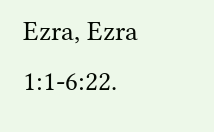Ezra, Ezra 1:1-6:22.